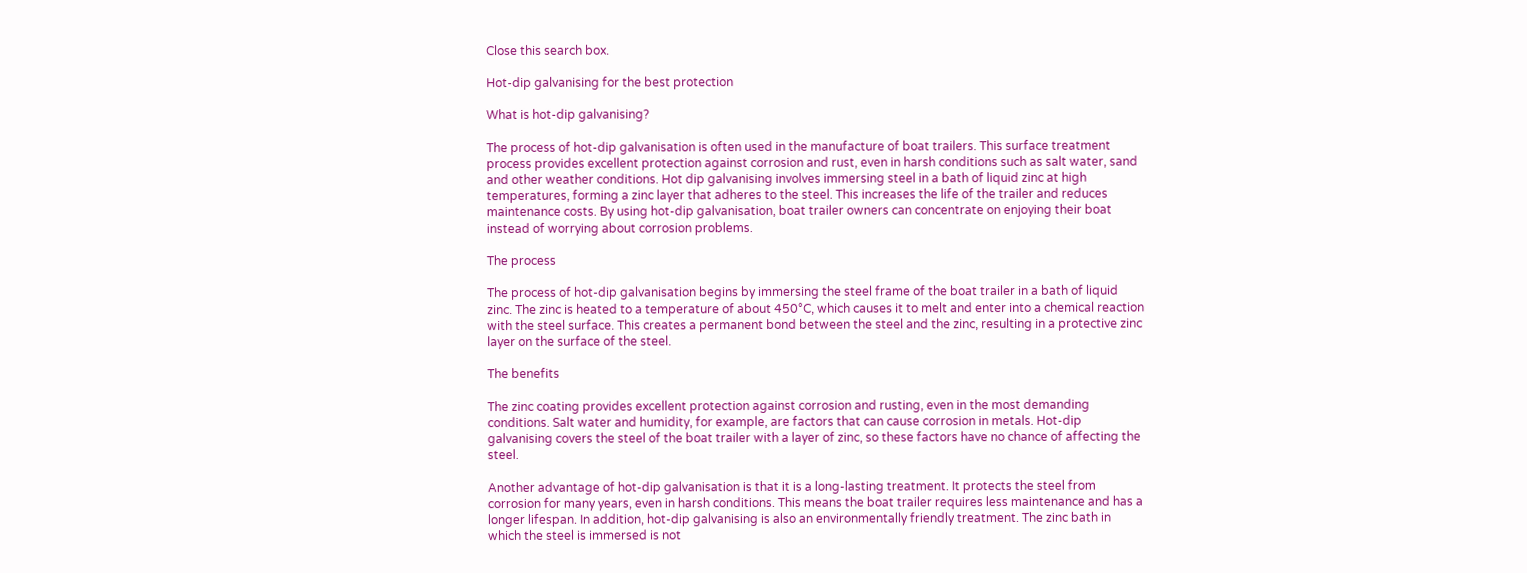Close this search box.

Hot-dip galvanising for the best protection

What is hot-dip galvanising?

The process of hot-dip galvanisation is often used in the manufacture of boat trailers. This surface treatment process provides excellent protection against corrosion and rust, even in harsh conditions such as salt water, sand and other weather conditions. Hot dip galvanising involves immersing steel in a bath of liquid zinc at high temperatures, forming a zinc layer that adheres to the steel. This increases the life of the trailer and reduces maintenance costs. By using hot-dip galvanisation, boat trailer owners can concentrate on enjoying their boat instead of worrying about corrosion problems.

The process

The process of hot-dip galvanisation begins by immersing the steel frame of the boat trailer in a bath of liquid zinc. The zinc is heated to a temperature of about 450°C, which causes it to melt and enter into a chemical reaction with the steel surface. This creates a permanent bond between the steel and the zinc, resulting in a protective zinc layer on the surface of the steel.

The benefits

The zinc coating provides excellent protection against corrosion and rusting, even in the most demanding conditions. Salt water and humidity, for example, are factors that can cause corrosion in metals. Hot-dip galvanising covers the steel of the boat trailer with a layer of zinc, so these factors have no chance of affecting the steel.

Another advantage of hot-dip galvanisation is that it is a long-lasting treatment. It protects the steel from corrosion for many years, even in harsh conditions. This means the boat trailer requires less maintenance and has a longer lifespan. In addition, hot-dip galvanising is also an environmentally friendly treatment. The zinc bath in which the steel is immersed is not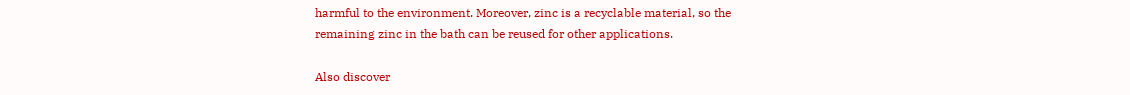harmful to the environment. Moreover, zinc is a recyclable material, so the remaining zinc in the bath can be reused for other applications.

Also discover